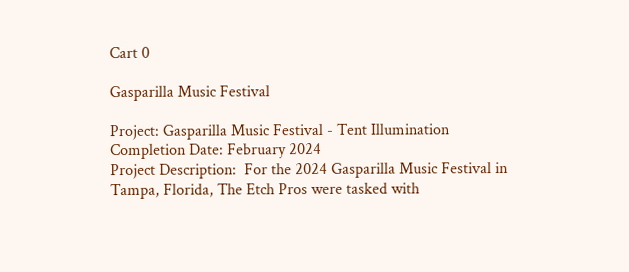Cart 0

Gasparilla Music Festival

Project: Gasparilla Music Festival - Tent Illumination
Completion Date: February 2024
Project Description:  For the 2024 Gasparilla Music Festival in Tampa, Florida, The Etch Pros were tasked with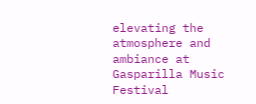elevating the atmosphere and ambiance at Gasparilla Music Festival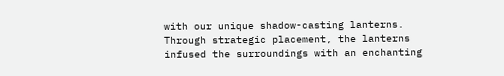with our unique shadow-casting lanterns. Through strategic placement, the lanterns infused the surroundings with an enchanting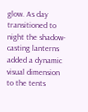glow. As day transitioned to night the shadow-casting lanterns added a dynamic visual dimension to the tents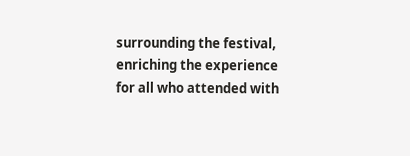surrounding the festival, enriching the experience for all who attended with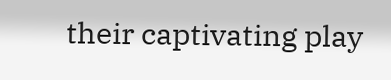their captivating play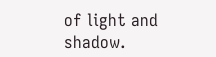of light and shadow.